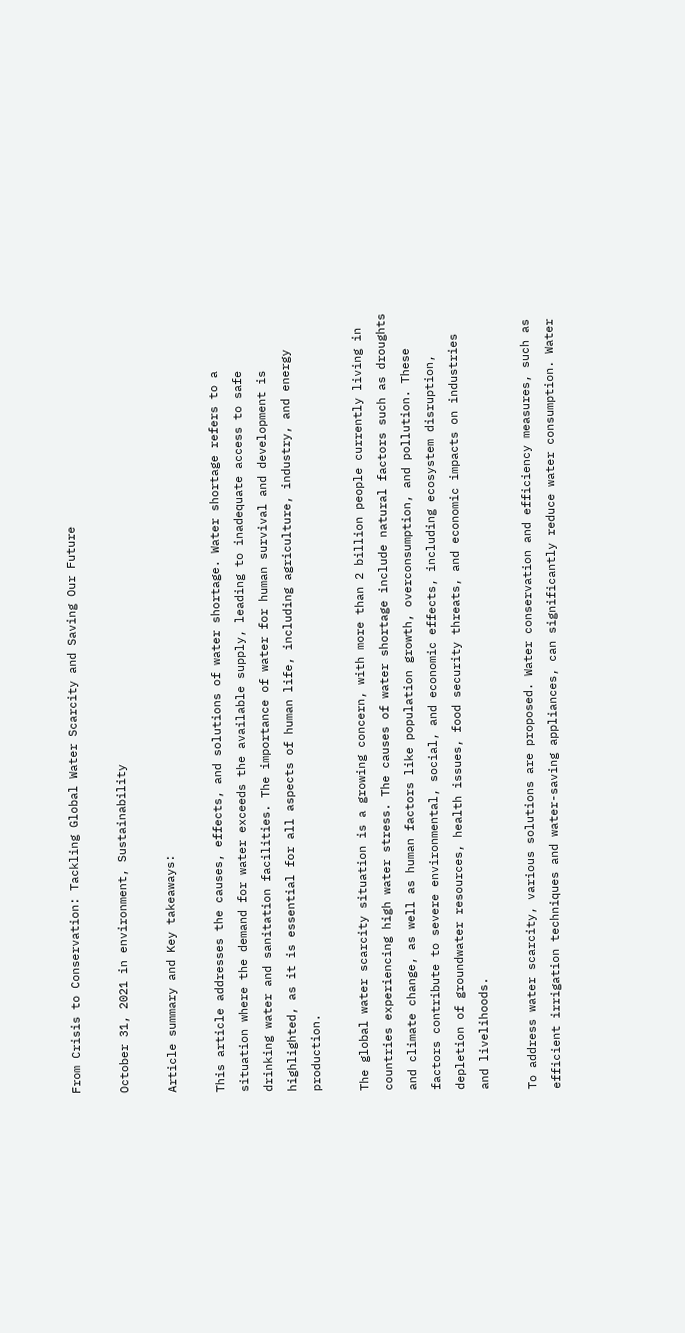From Crisis to Conservation: Tackling Global Water Scarcity and Saving Our Future

October 31, 2021 in environment, Sustainability

Article summary and Key takeaways:

This article addresses the causes, effects, and solutions of water shortage. Water shortage refers to a situation where the demand for water exceeds the available supply, leading to inadequate access to safe drinking water and sanitation facilities. The importance of water for human survival and development is highlighted, as it is essential for all aspects of human life, including agriculture, industry, and energy production.

The global water scarcity situation is a growing concern, with more than 2 billion people currently living in countries experiencing high water stress. The causes of water shortage include natural factors such as droughts and climate change, as well as human factors like population growth, overconsumption, and pollution. These factors contribute to severe environmental, social, and economic effects, including ecosystem disruption, depletion of groundwater resources, health issues, food security threats, and economic impacts on industries and livelihoods.

To address water scarcity, various solutions are proposed. Water conservation and efficiency measures, such as efficient irrigation techniques and water-saving appliances, can significantly reduce water consumption. Water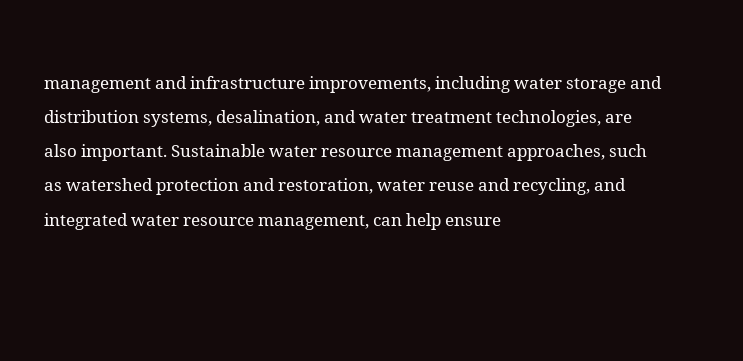management and infrastructure improvements, including water storage and distribution systems, desalination, and water treatment technologies, are also important. Sustainable water resource management approaches, such as watershed protection and restoration, water reuse and recycling, and integrated water resource management, can help ensure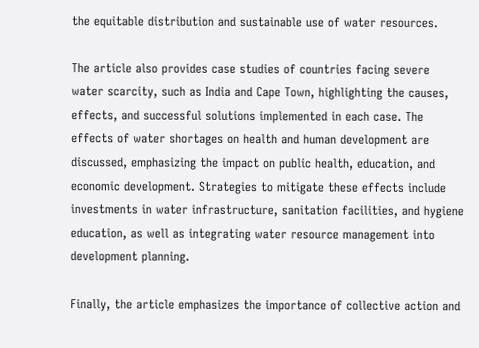the equitable distribution and sustainable use of water resources.

The article also provides case studies of countries facing severe water scarcity, such as India and Cape Town, highlighting the causes, effects, and successful solutions implemented in each case. The effects of water shortages on health and human development are discussed, emphasizing the impact on public health, education, and economic development. Strategies to mitigate these effects include investments in water infrastructure, sanitation facilities, and hygiene education, as well as integrating water resource management into development planning.

Finally, the article emphasizes the importance of collective action and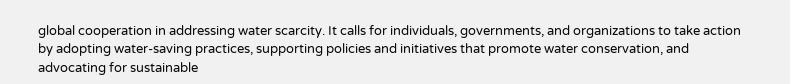global cooperation in addressing water scarcity. It calls for individuals, governments, and organizations to take action by adopting water-saving practices, supporting policies and initiatives that promote water conservation, and advocating for sustainable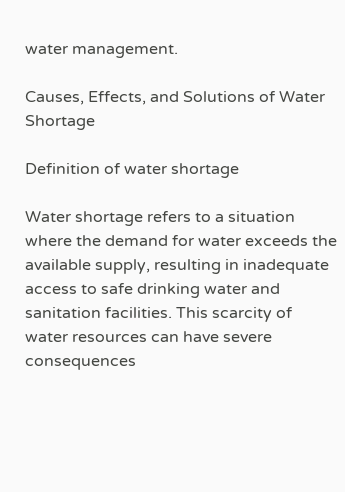water management.

Causes, Effects, and Solutions of Water Shortage

Definition of water shortage

Water shortage refers to a situation where the demand for water exceeds the available supply, resulting in inadequate access to safe drinking water and sanitation facilities. This scarcity of water resources can have severe consequences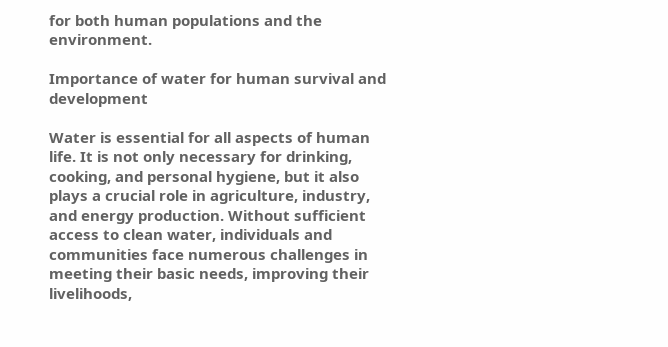for both human populations and the environment.

Importance of water for human survival and development

Water is essential for all aspects of human life. It is not only necessary for drinking, cooking, and personal hygiene, but it also plays a crucial role in agriculture, industry, and energy production. Without sufficient access to clean water, individuals and communities face numerous challenges in meeting their basic needs, improving their livelihoods,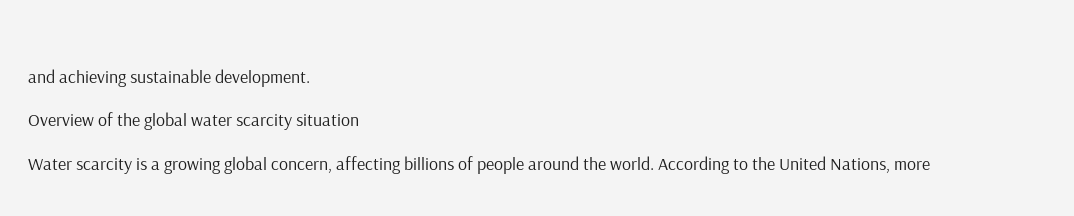and achieving sustainable development.

Overview of the global water scarcity situation

Water scarcity is a growing global concern, affecting billions of people around the world. According to the United Nations, more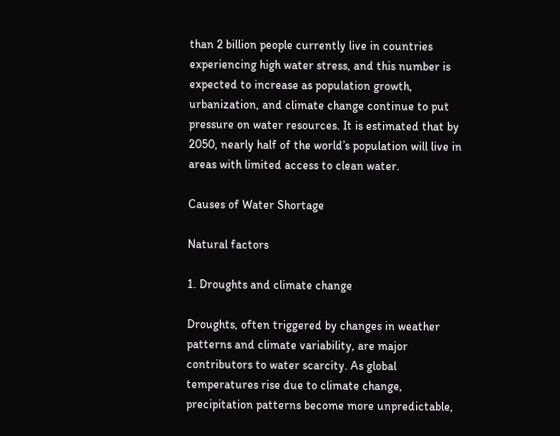than 2 billion people currently live in countries experiencing high water stress, and this number is expected to increase as population growth, urbanization, and climate change continue to put pressure on water resources. It is estimated that by 2050, nearly half of the world’s population will live in areas with limited access to clean water.

Causes of Water Shortage

Natural factors

1. Droughts and climate change

Droughts, often triggered by changes in weather patterns and climate variability, are major contributors to water scarcity. As global temperatures rise due to climate change, precipitation patterns become more unpredictable,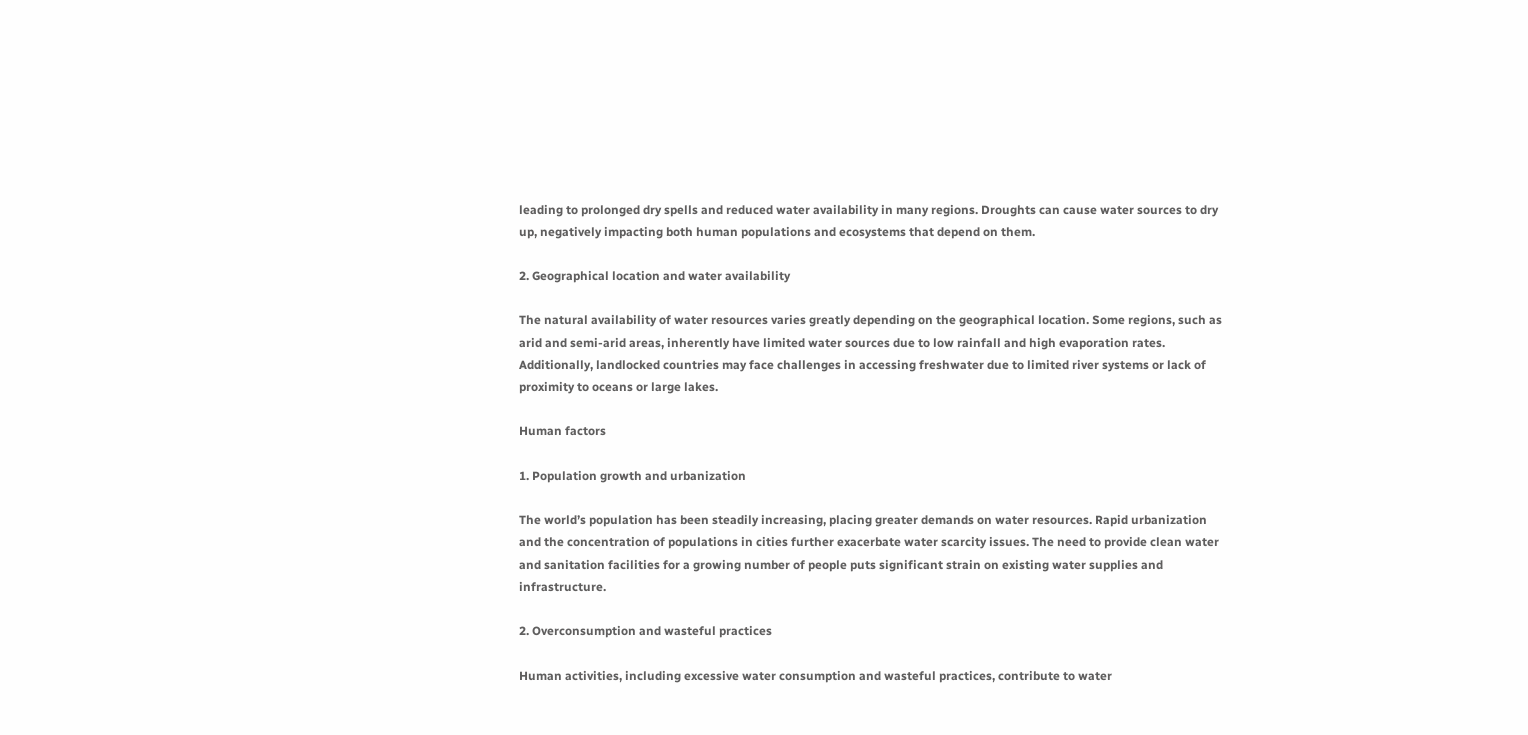leading to prolonged dry spells and reduced water availability in many regions. Droughts can cause water sources to dry up, negatively impacting both human populations and ecosystems that depend on them.

2. Geographical location and water availability

The natural availability of water resources varies greatly depending on the geographical location. Some regions, such as arid and semi-arid areas, inherently have limited water sources due to low rainfall and high evaporation rates. Additionally, landlocked countries may face challenges in accessing freshwater due to limited river systems or lack of proximity to oceans or large lakes.

Human factors

1. Population growth and urbanization

The world’s population has been steadily increasing, placing greater demands on water resources. Rapid urbanization and the concentration of populations in cities further exacerbate water scarcity issues. The need to provide clean water and sanitation facilities for a growing number of people puts significant strain on existing water supplies and infrastructure.

2. Overconsumption and wasteful practices

Human activities, including excessive water consumption and wasteful practices, contribute to water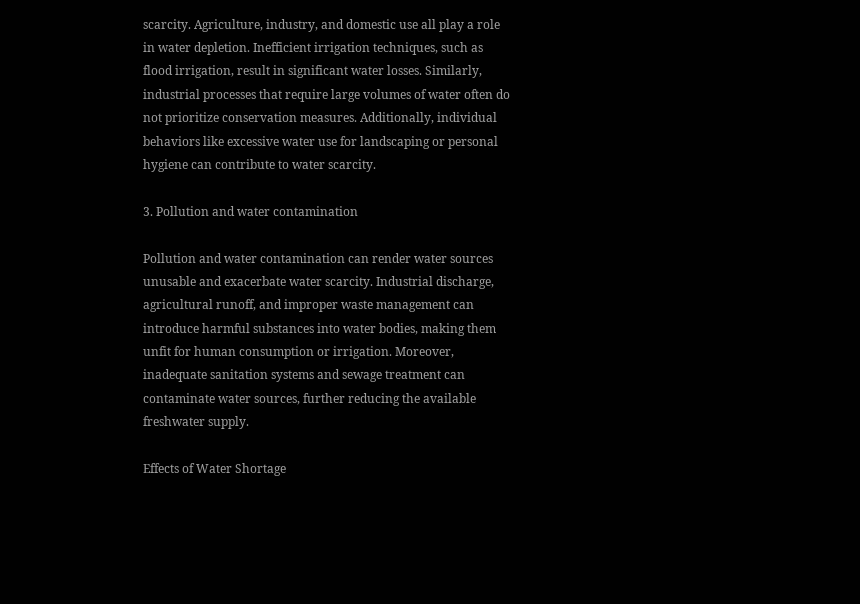scarcity. Agriculture, industry, and domestic use all play a role in water depletion. Inefficient irrigation techniques, such as flood irrigation, result in significant water losses. Similarly, industrial processes that require large volumes of water often do not prioritize conservation measures. Additionally, individual behaviors like excessive water use for landscaping or personal hygiene can contribute to water scarcity.

3. Pollution and water contamination

Pollution and water contamination can render water sources unusable and exacerbate water scarcity. Industrial discharge, agricultural runoff, and improper waste management can introduce harmful substances into water bodies, making them unfit for human consumption or irrigation. Moreover, inadequate sanitation systems and sewage treatment can contaminate water sources, further reducing the available freshwater supply.

Effects of Water Shortage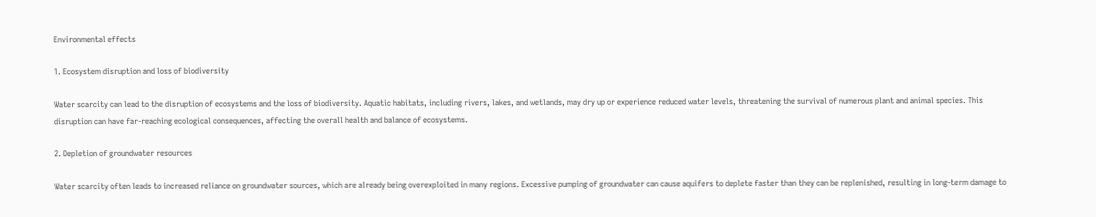Environmental effects

1. Ecosystem disruption and loss of biodiversity

Water scarcity can lead to the disruption of ecosystems and the loss of biodiversity. Aquatic habitats, including rivers, lakes, and wetlands, may dry up or experience reduced water levels, threatening the survival of numerous plant and animal species. This disruption can have far-reaching ecological consequences, affecting the overall health and balance of ecosystems.

2. Depletion of groundwater resources

Water scarcity often leads to increased reliance on groundwater sources, which are already being overexploited in many regions. Excessive pumping of groundwater can cause aquifers to deplete faster than they can be replenished, resulting in long-term damage to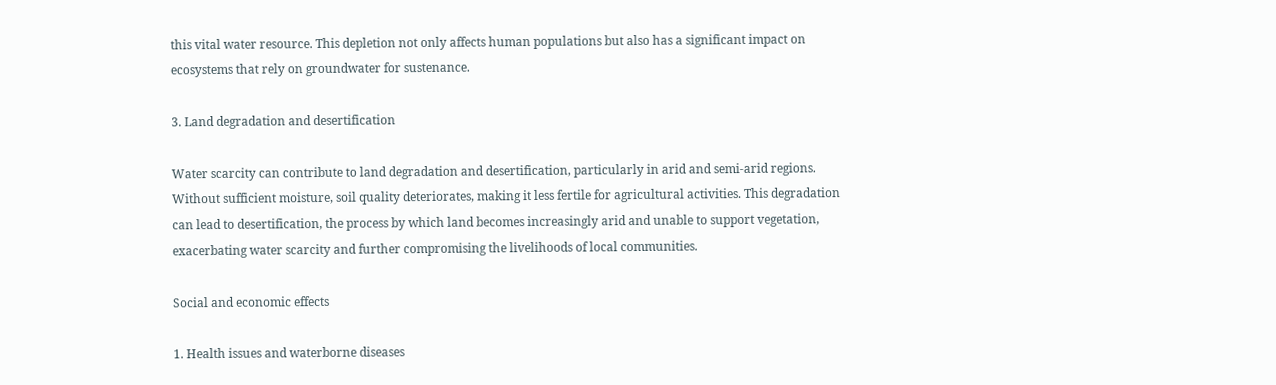this vital water resource. This depletion not only affects human populations but also has a significant impact on ecosystems that rely on groundwater for sustenance.

3. Land degradation and desertification

Water scarcity can contribute to land degradation and desertification, particularly in arid and semi-arid regions. Without sufficient moisture, soil quality deteriorates, making it less fertile for agricultural activities. This degradation can lead to desertification, the process by which land becomes increasingly arid and unable to support vegetation, exacerbating water scarcity and further compromising the livelihoods of local communities.

Social and economic effects

1. Health issues and waterborne diseases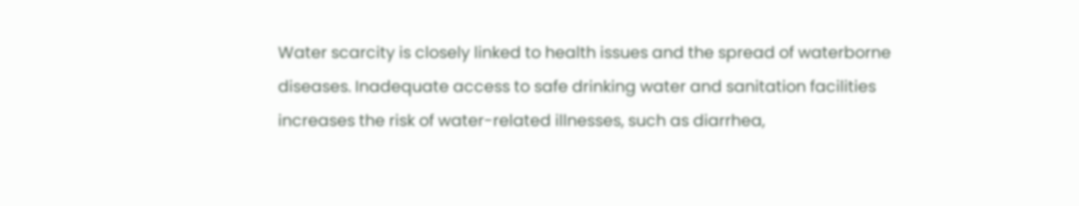Water scarcity is closely linked to health issues and the spread of waterborne diseases. Inadequate access to safe drinking water and sanitation facilities increases the risk of water-related illnesses, such as diarrhea,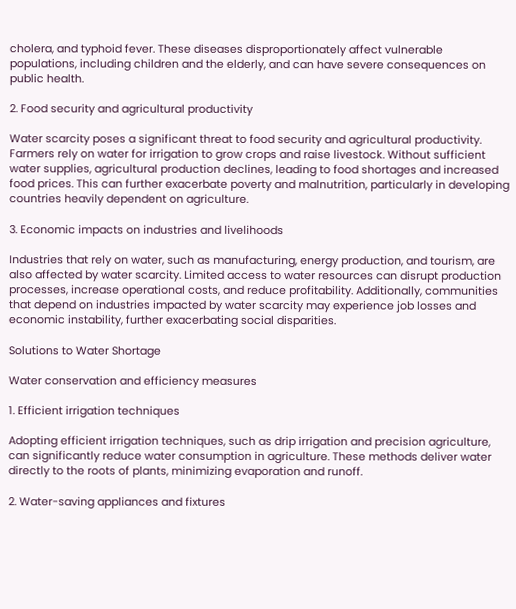cholera, and typhoid fever. These diseases disproportionately affect vulnerable populations, including children and the elderly, and can have severe consequences on public health.

2. Food security and agricultural productivity

Water scarcity poses a significant threat to food security and agricultural productivity. Farmers rely on water for irrigation to grow crops and raise livestock. Without sufficient water supplies, agricultural production declines, leading to food shortages and increased food prices. This can further exacerbate poverty and malnutrition, particularly in developing countries heavily dependent on agriculture.

3. Economic impacts on industries and livelihoods

Industries that rely on water, such as manufacturing, energy production, and tourism, are also affected by water scarcity. Limited access to water resources can disrupt production processes, increase operational costs, and reduce profitability. Additionally, communities that depend on industries impacted by water scarcity may experience job losses and economic instability, further exacerbating social disparities.

Solutions to Water Shortage

Water conservation and efficiency measures

1. Efficient irrigation techniques

Adopting efficient irrigation techniques, such as drip irrigation and precision agriculture, can significantly reduce water consumption in agriculture. These methods deliver water directly to the roots of plants, minimizing evaporation and runoff.

2. Water-saving appliances and fixtures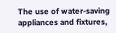The use of water-saving appliances and fixtures,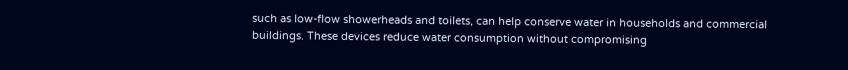such as low-flow showerheads and toilets, can help conserve water in households and commercial buildings. These devices reduce water consumption without compromising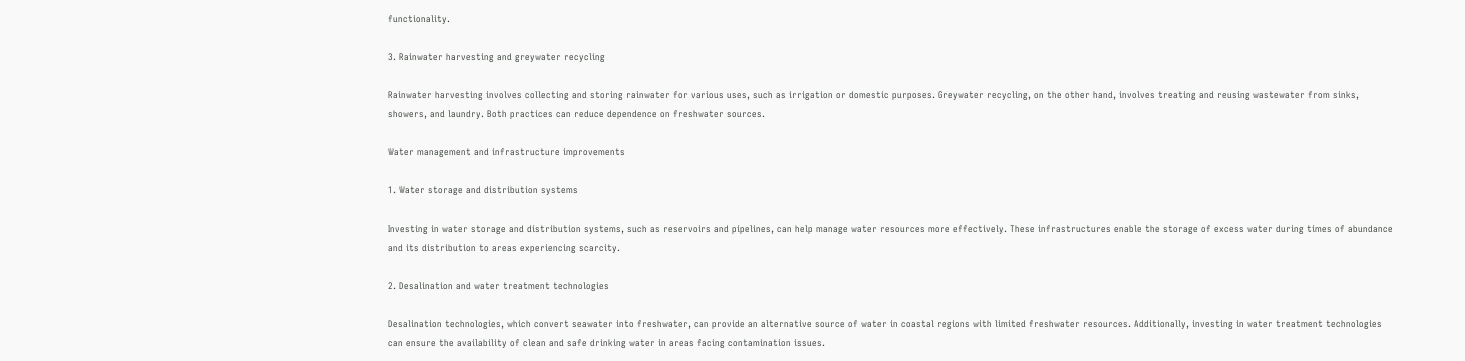functionality.

3. Rainwater harvesting and greywater recycling

Rainwater harvesting involves collecting and storing rainwater for various uses, such as irrigation or domestic purposes. Greywater recycling, on the other hand, involves treating and reusing wastewater from sinks, showers, and laundry. Both practices can reduce dependence on freshwater sources.

Water management and infrastructure improvements

1. Water storage and distribution systems

Investing in water storage and distribution systems, such as reservoirs and pipelines, can help manage water resources more effectively. These infrastructures enable the storage of excess water during times of abundance and its distribution to areas experiencing scarcity.

2. Desalination and water treatment technologies

Desalination technologies, which convert seawater into freshwater, can provide an alternative source of water in coastal regions with limited freshwater resources. Additionally, investing in water treatment technologies can ensure the availability of clean and safe drinking water in areas facing contamination issues.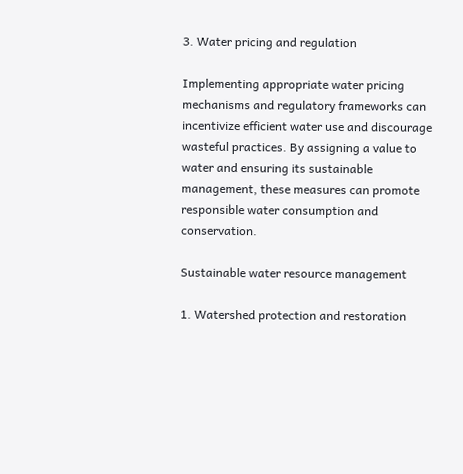3. Water pricing and regulation

Implementing appropriate water pricing mechanisms and regulatory frameworks can incentivize efficient water use and discourage wasteful practices. By assigning a value to water and ensuring its sustainable management, these measures can promote responsible water consumption and conservation.

Sustainable water resource management

1. Watershed protection and restoration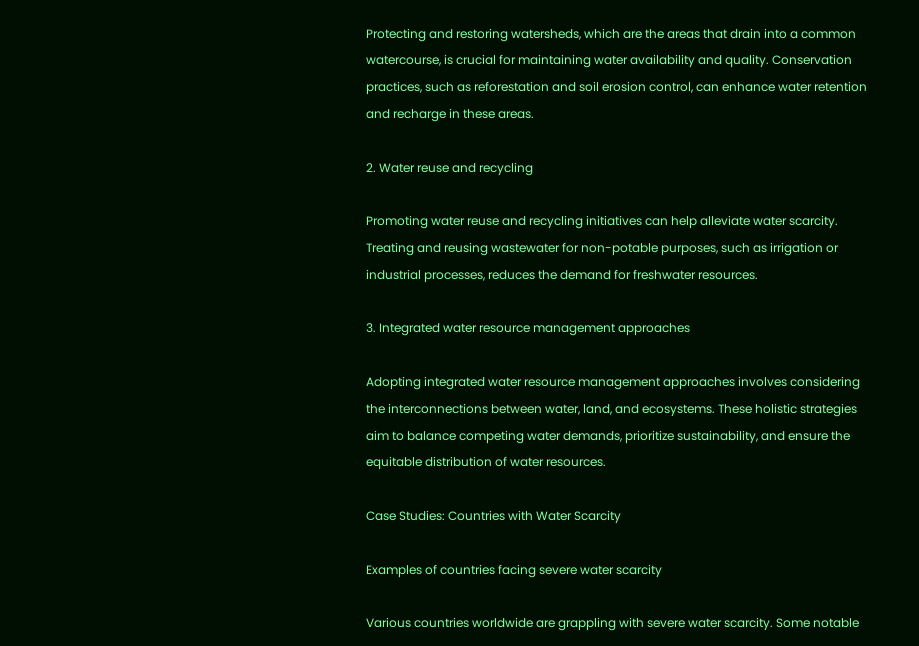Protecting and restoring watersheds, which are the areas that drain into a common watercourse, is crucial for maintaining water availability and quality. Conservation practices, such as reforestation and soil erosion control, can enhance water retention and recharge in these areas.

2. Water reuse and recycling

Promoting water reuse and recycling initiatives can help alleviate water scarcity. Treating and reusing wastewater for non-potable purposes, such as irrigation or industrial processes, reduces the demand for freshwater resources.

3. Integrated water resource management approaches

Adopting integrated water resource management approaches involves considering the interconnections between water, land, and ecosystems. These holistic strategies aim to balance competing water demands, prioritize sustainability, and ensure the equitable distribution of water resources.

Case Studies: Countries with Water Scarcity

Examples of countries facing severe water scarcity

Various countries worldwide are grappling with severe water scarcity. Some notable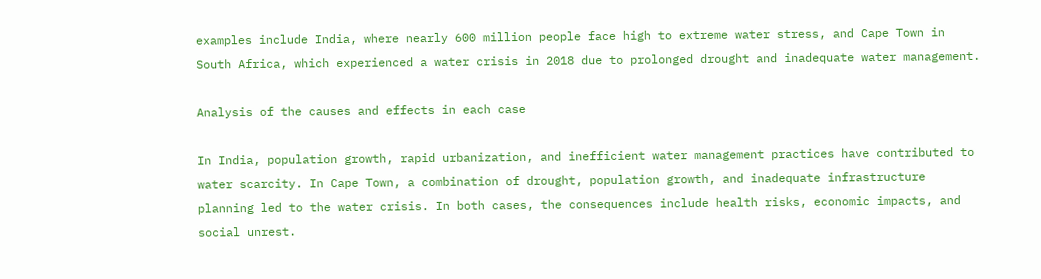examples include India, where nearly 600 million people face high to extreme water stress, and Cape Town in South Africa, which experienced a water crisis in 2018 due to prolonged drought and inadequate water management.

Analysis of the causes and effects in each case

In India, population growth, rapid urbanization, and inefficient water management practices have contributed to water scarcity. In Cape Town, a combination of drought, population growth, and inadequate infrastructure planning led to the water crisis. In both cases, the consequences include health risks, economic impacts, and social unrest.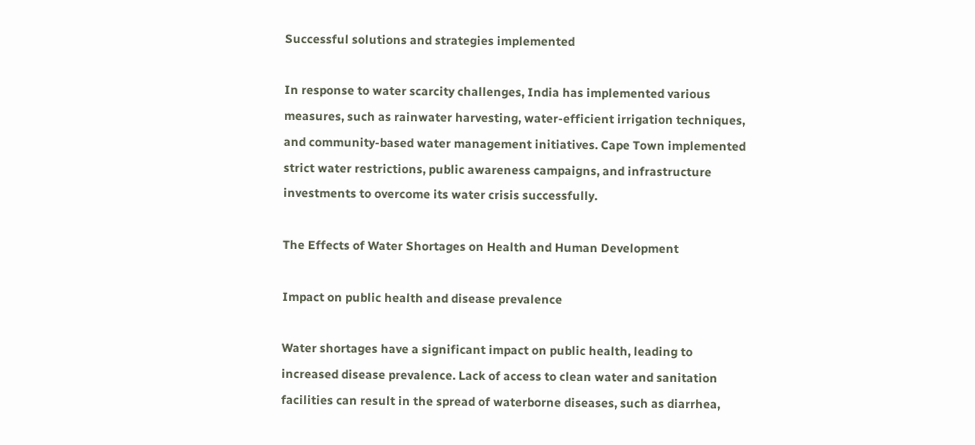Successful solutions and strategies implemented

In response to water scarcity challenges, India has implemented various measures, such as rainwater harvesting, water-efficient irrigation techniques, and community-based water management initiatives. Cape Town implemented strict water restrictions, public awareness campaigns, and infrastructure investments to overcome its water crisis successfully.

The Effects of Water Shortages on Health and Human Development

Impact on public health and disease prevalence

Water shortages have a significant impact on public health, leading to increased disease prevalence. Lack of access to clean water and sanitation facilities can result in the spread of waterborne diseases, such as diarrhea,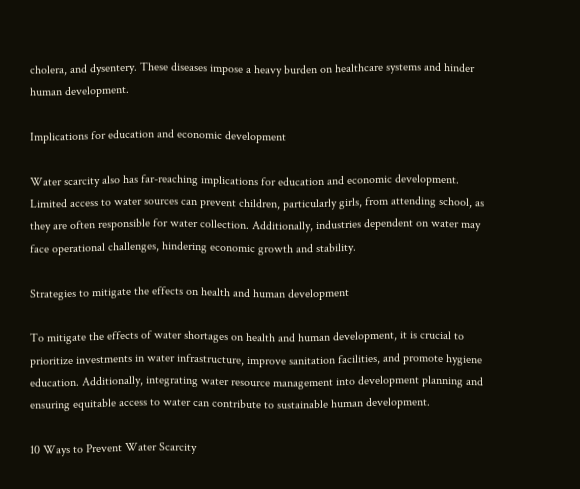cholera, and dysentery. These diseases impose a heavy burden on healthcare systems and hinder human development.

Implications for education and economic development

Water scarcity also has far-reaching implications for education and economic development. Limited access to water sources can prevent children, particularly girls, from attending school, as they are often responsible for water collection. Additionally, industries dependent on water may face operational challenges, hindering economic growth and stability.

Strategies to mitigate the effects on health and human development

To mitigate the effects of water shortages on health and human development, it is crucial to prioritize investments in water infrastructure, improve sanitation facilities, and promote hygiene education. Additionally, integrating water resource management into development planning and ensuring equitable access to water can contribute to sustainable human development.

10 Ways to Prevent Water Scarcity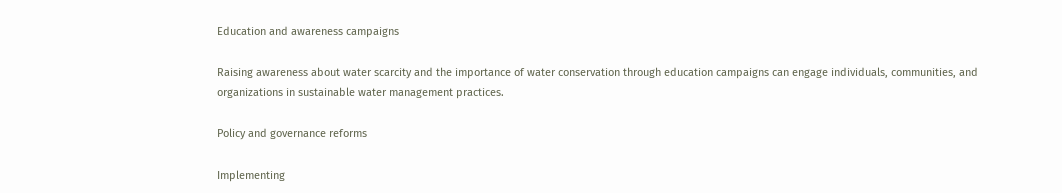Education and awareness campaigns

Raising awareness about water scarcity and the importance of water conservation through education campaigns can engage individuals, communities, and organizations in sustainable water management practices.

Policy and governance reforms

Implementing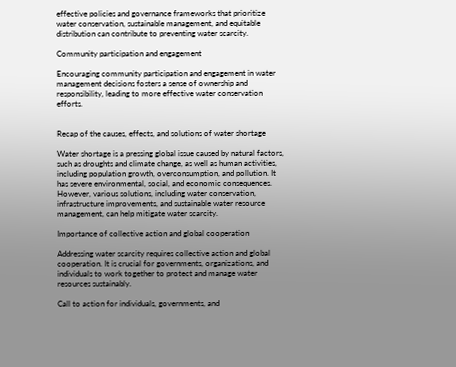effective policies and governance frameworks that prioritize water conservation, sustainable management, and equitable distribution can contribute to preventing water scarcity.

Community participation and engagement

Encouraging community participation and engagement in water management decisions fosters a sense of ownership and responsibility, leading to more effective water conservation efforts.


Recap of the causes, effects, and solutions of water shortage

Water shortage is a pressing global issue caused by natural factors, such as droughts and climate change, as well as human activities, including population growth, overconsumption, and pollution. It has severe environmental, social, and economic consequences. However, various solutions, including water conservation, infrastructure improvements, and sustainable water resource management, can help mitigate water scarcity.

Importance of collective action and global cooperation

Addressing water scarcity requires collective action and global cooperation. It is crucial for governments, organizations, and individuals to work together to protect and manage water resources sustainably.

Call to action for individuals, governments, and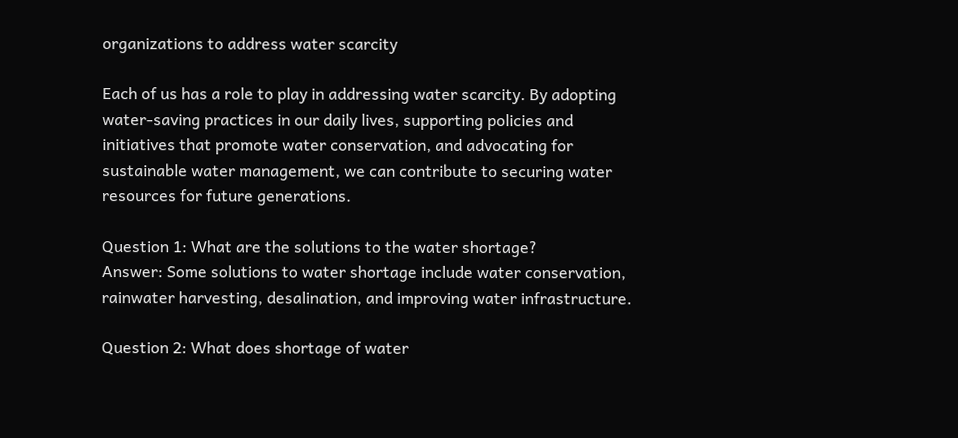organizations to address water scarcity

Each of us has a role to play in addressing water scarcity. By adopting water-saving practices in our daily lives, supporting policies and initiatives that promote water conservation, and advocating for sustainable water management, we can contribute to securing water resources for future generations.

Question 1: What are the solutions to the water shortage?
Answer: Some solutions to water shortage include water conservation, rainwater harvesting, desalination, and improving water infrastructure.

Question 2: What does shortage of water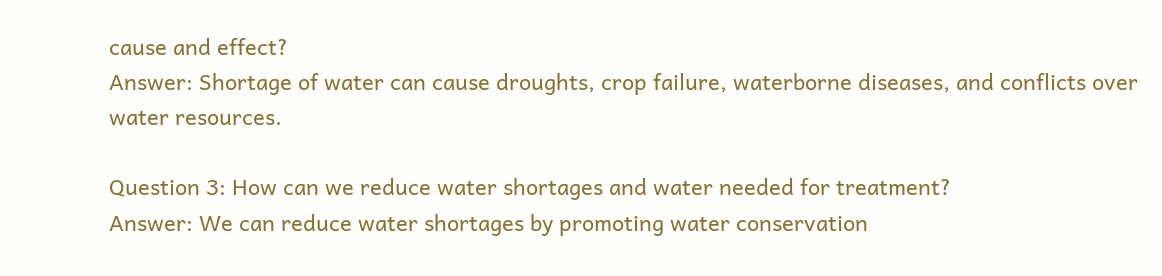cause and effect?
Answer: Shortage of water can cause droughts, crop failure, waterborne diseases, and conflicts over water resources.

Question 3: How can we reduce water shortages and water needed for treatment?
Answer: We can reduce water shortages by promoting water conservation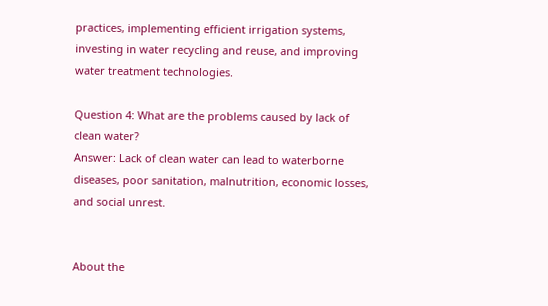practices, implementing efficient irrigation systems, investing in water recycling and reuse, and improving water treatment technologies.

Question 4: What are the problems caused by lack of clean water?
Answer: Lack of clean water can lead to waterborne diseases, poor sanitation, malnutrition, economic losses, and social unrest.


About the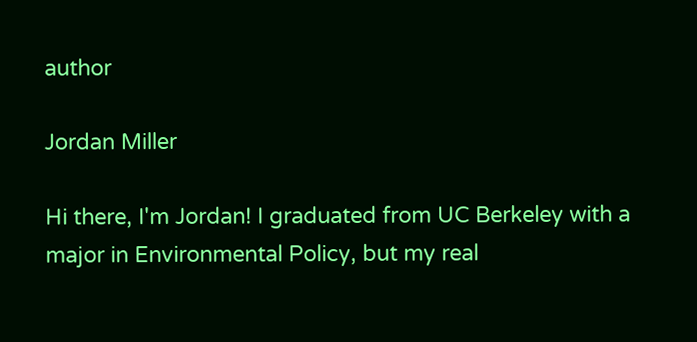author

Jordan Miller

Hi there, I'm Jordan! I graduated from UC Berkeley with a major in Environmental Policy, but my real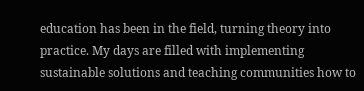education has been in the field, turning theory into practice. My days are filled with implementing sustainable solutions and teaching communities how to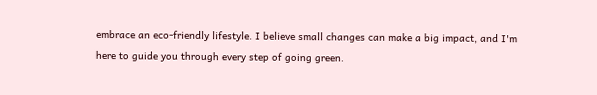embrace an eco-friendly lifestyle. I believe small changes can make a big impact, and I'm here to guide you through every step of going green.